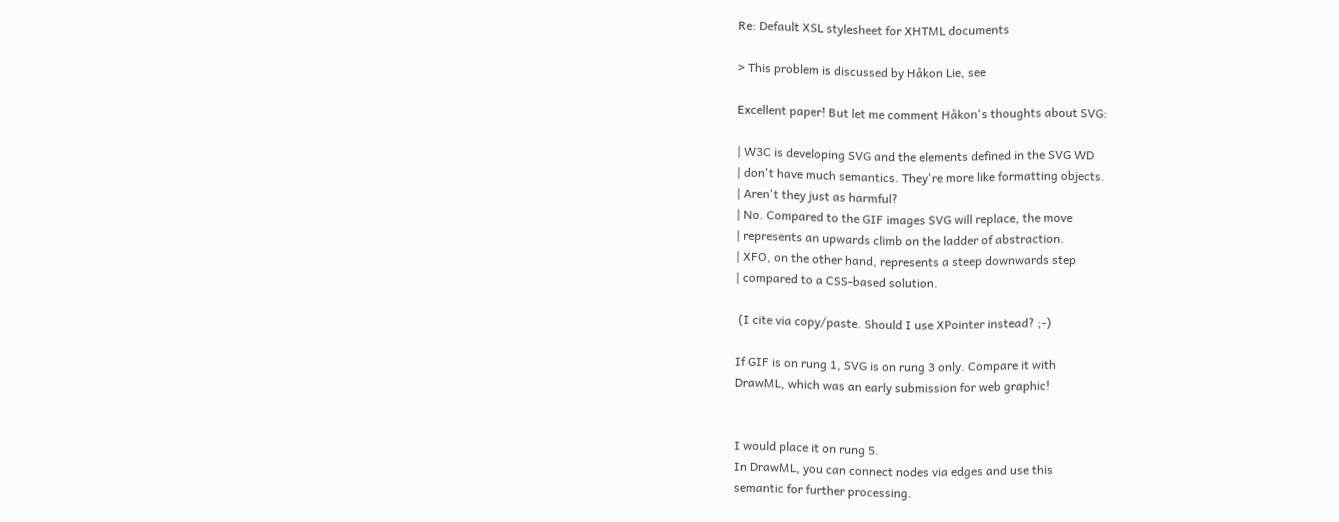Re: Default XSL stylesheet for XHTML documents

> This problem is discussed by Håkon Lie, see

Excellent paper! But let me comment Håkon's thoughts about SVG:

| W3C is developing SVG and the elements defined in the SVG WD
| don't have much semantics. They're more like formatting objects.
| Aren't they just as harmful?
| No. Compared to the GIF images SVG will replace, the move
| represents an upwards climb on the ladder of abstraction.
| XFO, on the other hand, represents a steep downwards step
| compared to a CSS-based solution.

 (I cite via copy/paste. Should I use XPointer instead? ;-)

If GIF is on rung 1, SVG is on rung 3 only. Compare it with
DrawML, which was an early submission for web graphic!


I would place it on rung 5.
In DrawML, you can connect nodes via edges and use this
semantic for further processing.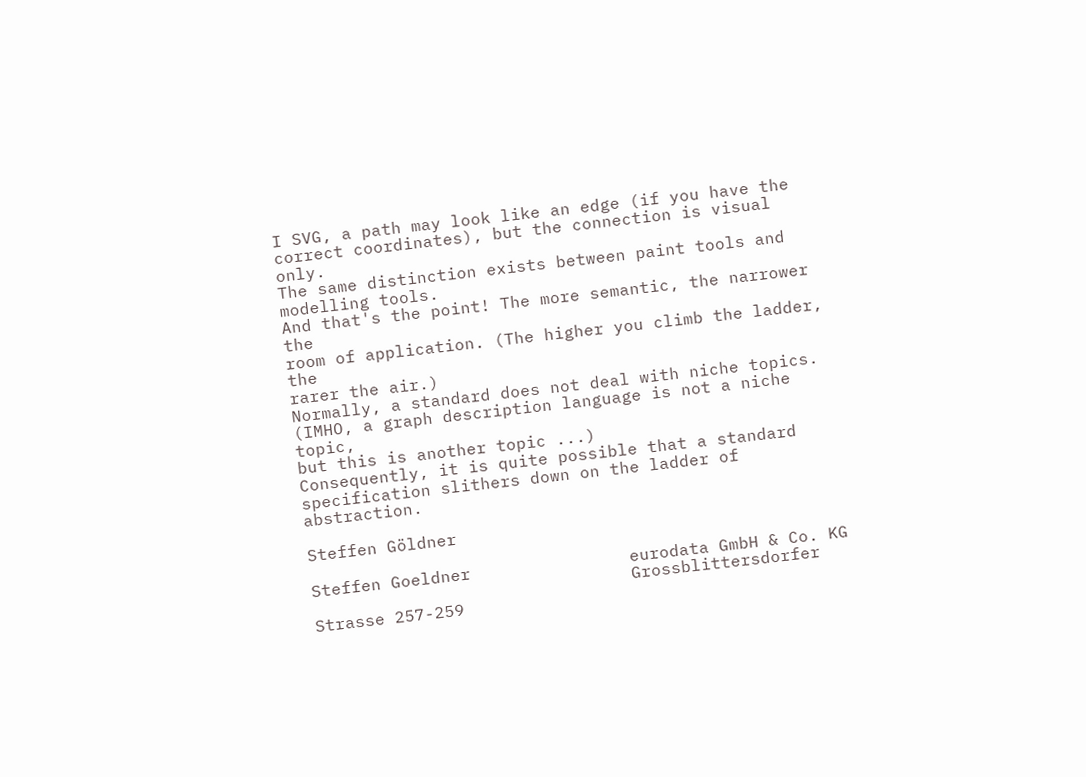I SVG, a path may look like an edge (if you have the
correct coordinates), but the connection is visual only.
The same distinction exists between paint tools and
modelling tools.
And that's the point! The more semantic, the narrower the
room of application. (The higher you climb the ladder, the
rarer the air.)
Normally, a standard does not deal with niche topics.
(IMHO, a graph description language is not a niche topic,
but this is another topic ...)
Consequently, it is quite possible that a standard
specification slithers down on the ladder of abstraction.

Steffen Göldner

Steffen Goeldner                eurodata GmbH & Co. KG
                                Grossblittersdorfer Strasse 257-259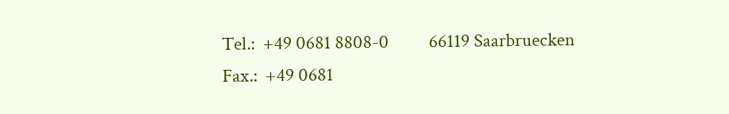Tel.:  +49 0681 8808-0          66119 Saarbruecken
Fax.:  +49 0681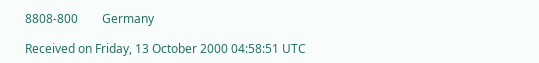8808-800        Germany

Received on Friday, 13 October 2000 04:58:51 UTC